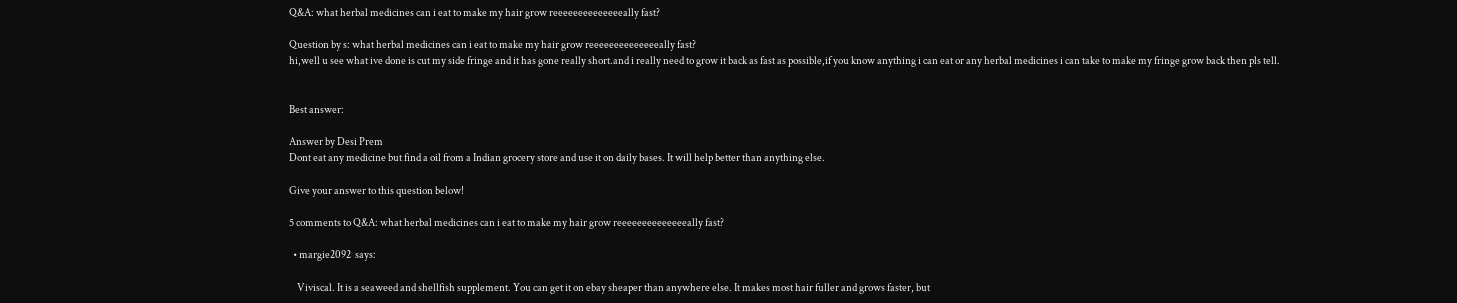Q&A: what herbal medicines can i eat to make my hair grow reeeeeeeeeeeeeeally fast?

Question by s: what herbal medicines can i eat to make my hair grow reeeeeeeeeeeeeeally fast?
hi,well u see what ive done is cut my side fringe and it has gone really short.and i really need to grow it back as fast as possible,if you know anything i can eat or any herbal medicines i can take to make my fringe grow back then pls tell.


Best answer:

Answer by Desi Prem
Dont eat any medicine but find a oil from a Indian grocery store and use it on daily bases. It will help better than anything else.

Give your answer to this question below!

5 comments to Q&A: what herbal medicines can i eat to make my hair grow reeeeeeeeeeeeeeally fast?

  • margie2092  says:

    Viviscal. It is a seaweed and shellfish supplement. You can get it on ebay sheaper than anywhere else. It makes most hair fuller and grows faster, but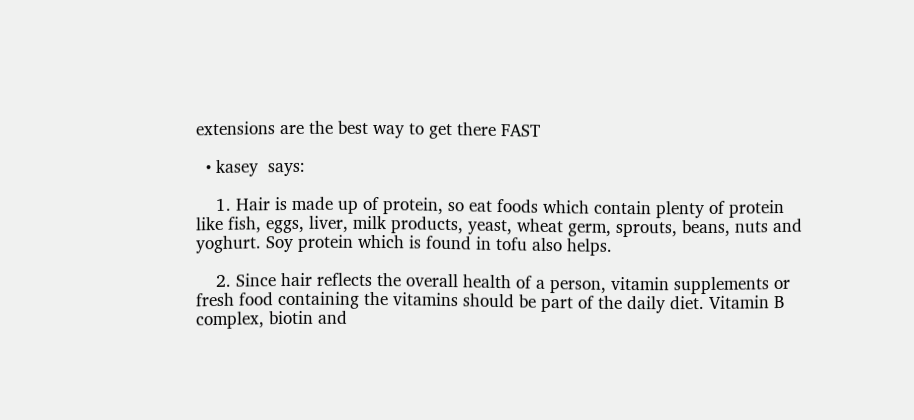extensions are the best way to get there FAST

  • kasey  says:

    1. Hair is made up of protein, so eat foods which contain plenty of protein like fish, eggs, liver, milk products, yeast, wheat germ, sprouts, beans, nuts and yoghurt. Soy protein which is found in tofu also helps.

    2. Since hair reflects the overall health of a person, vitamin supplements or fresh food containing the vitamins should be part of the daily diet. Vitamin B complex, biotin and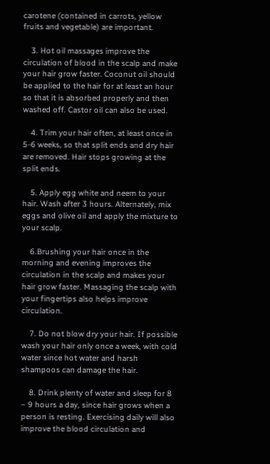carotene (contained in carrots, yellow fruits and vegetable) are important.

    3. Hot oil massages improve the circulation of blood in the scalp and make your hair grow faster. Coconut oil should be applied to the hair for at least an hour so that it is absorbed properly and then washed off. Castor oil can also be used.

    4. Trim your hair often, at least once in 5-6 weeks, so that split ends and dry hair are removed. Hair stops growing at the split ends.

    5. Apply egg white and neem to your hair. Wash after 3 hours. Alternately, mix eggs and olive oil and apply the mixture to your scalp.

    6.Brushing your hair once in the morning and evening improves the circulation in the scalp and makes your hair grow faster. Massaging the scalp with your fingertips also helps improve circulation.

    7. Do not blow dry your hair. If possible wash your hair only once a week, with cold water since hot water and harsh shampoos can damage the hair.

    8. Drink plenty of water and sleep for 8 – 9 hours a day, since hair grows when a person is resting. Exercising daily will also improve the blood circulation and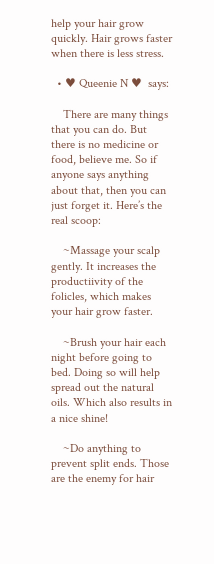help your hair grow quickly. Hair grows faster when there is less stress.

  • ♥ Queenie N ♥  says:

    There are many things that you can do. But there is no medicine or food, believe me. So if anyone says anything about that, then you can just forget it. Here’s the real scoop:

    ~Massage your scalp gently. It increases the productiivity of the folicles, which makes your hair grow faster.

    ~Brush your hair each night before going to bed. Doing so will help spread out the natural oils. Which also results in a nice shine!

    ~Do anything to prevent split ends. Those are the enemy for hair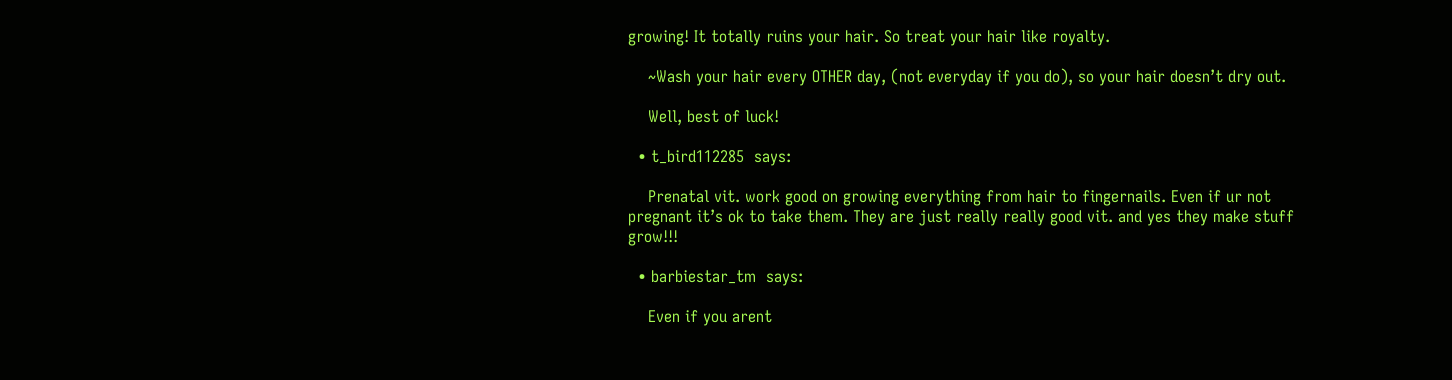growing! It totally ruins your hair. So treat your hair like royalty.

    ~Wash your hair every OTHER day, (not everyday if you do), so your hair doesn’t dry out.

    Well, best of luck!

  • t_bird112285  says:

    Prenatal vit. work good on growing everything from hair to fingernails. Even if ur not pregnant it’s ok to take them. They are just really really good vit. and yes they make stuff grow!!!

  • barbiestar_tm  says:

    Even if you arent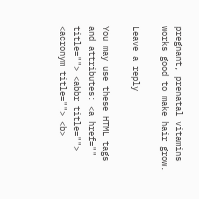pregnant, prenatal vitamins works good to make hair grow.

Leave a reply

You may use these HTML tags and attributes: <a href="" title=""> <abbr title=""> <acronym title=""> <b>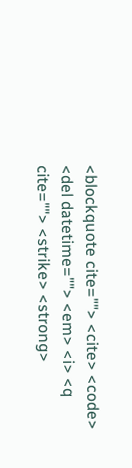<blockquote cite=""> <cite> <code> <del datetime=""> <em> <i> <q cite=""> <strike> <strong>